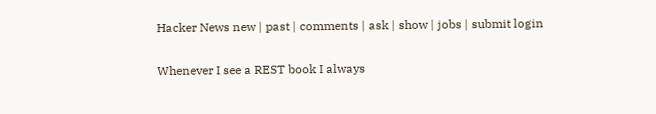Hacker News new | past | comments | ask | show | jobs | submit login

Whenever I see a REST book I always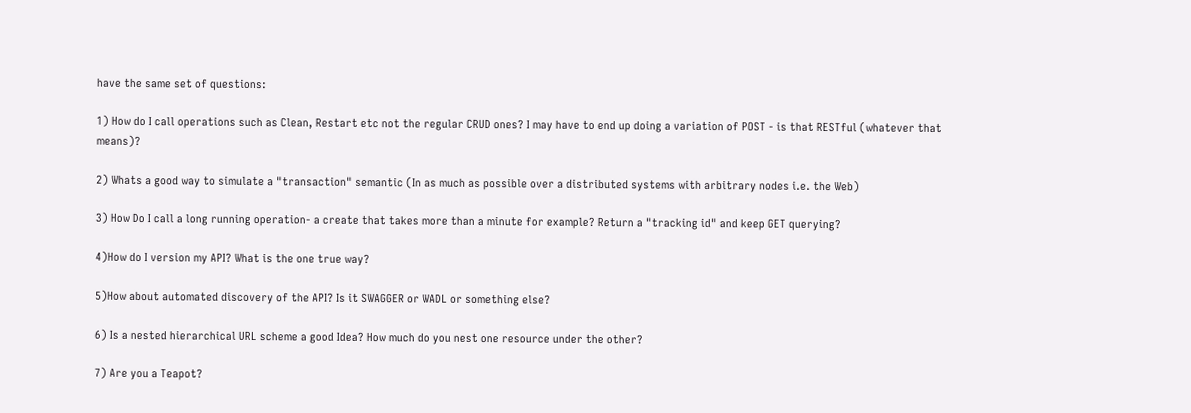have the same set of questions:

1) How do I call operations such as Clean, Restart etc not the regular CRUD ones? I may have to end up doing a variation of POST - is that RESTful (whatever that means)?

2) Whats a good way to simulate a "transaction" semantic (In as much as possible over a distributed systems with arbitrary nodes i.e. the Web)

3) How Do I call a long running operation- a create that takes more than a minute for example? Return a "tracking id" and keep GET querying?

4)How do I version my API? What is the one true way?

5)How about automated discovery of the API? Is it SWAGGER or WADL or something else?

6) Is a nested hierarchical URL scheme a good Idea? How much do you nest one resource under the other?

7) Are you a Teapot?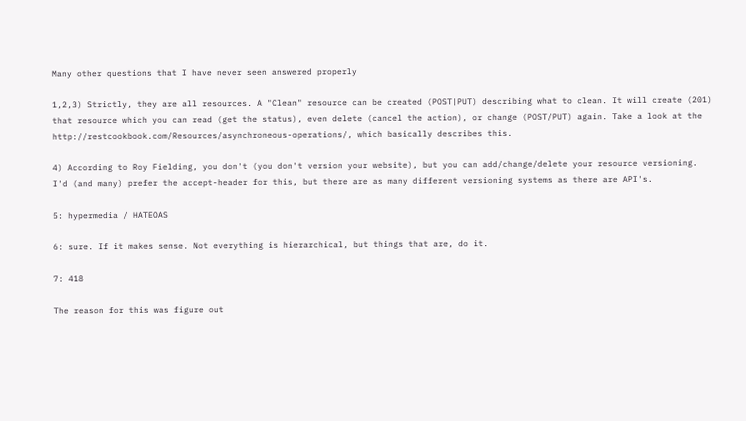Many other questions that I have never seen answered properly

1,2,3) Strictly, they are all resources. A "Clean" resource can be created (POST|PUT) describing what to clean. It will create (201) that resource which you can read (get the status), even delete (cancel the action), or change (POST/PUT) again. Take a look at the http://restcookbook.com/Resources/asynchroneous-operations/, which basically describes this.

4) According to Roy Fielding, you don't (you don't version your website), but you can add/change/delete your resource versioning. I'd (and many) prefer the accept-header for this, but there are as many different versioning systems as there are API's.

5: hypermedia / HATEOAS

6: sure. If it makes sense. Not everything is hierarchical, but things that are, do it.

7: 418

The reason for this was figure out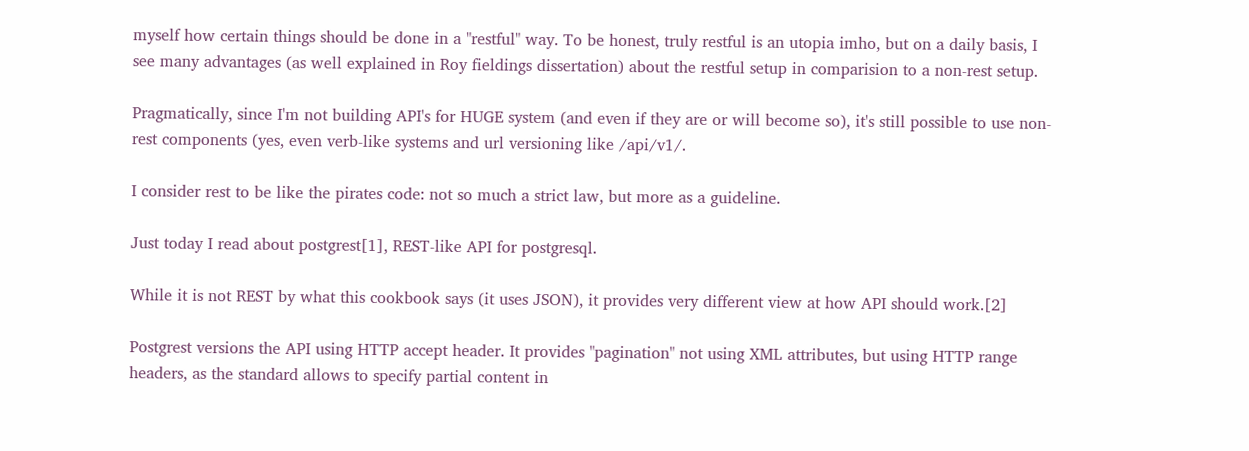myself how certain things should be done in a "restful" way. To be honest, truly restful is an utopia imho, but on a daily basis, I see many advantages (as well explained in Roy fieldings dissertation) about the restful setup in comparision to a non-rest setup.

Pragmatically, since I'm not building API's for HUGE system (and even if they are or will become so), it's still possible to use non-rest components (yes, even verb-like systems and url versioning like /api/v1/.

I consider rest to be like the pirates code: not so much a strict law, but more as a guideline.

Just today I read about postgrest[1], REST-like API for postgresql.

While it is not REST by what this cookbook says (it uses JSON), it provides very different view at how API should work.[2]

Postgrest versions the API using HTTP accept header. It provides "pagination" not using XML attributes, but using HTTP range headers, as the standard allows to specify partial content in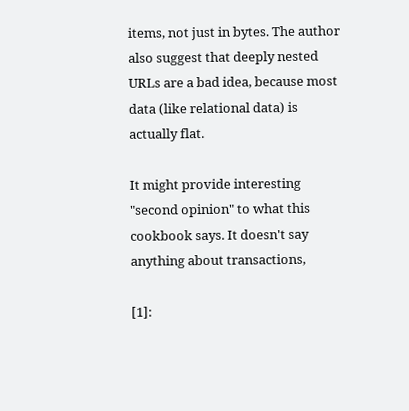items, not just in bytes. The author also suggest that deeply nested URLs are a bad idea, because most data (like relational data) is actually flat.

It might provide interesting "second opinion" to what this cookbook says. It doesn't say anything about transactions,

[1]: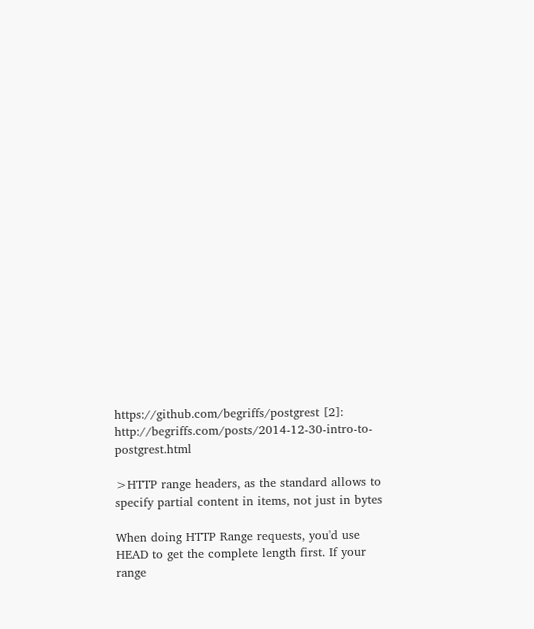https://github.com/begriffs/postgrest [2]: http://begriffs.com/posts/2014-12-30-intro-to-postgrest.html

>HTTP range headers, as the standard allows to specify partial content in items, not just in bytes

When doing HTTP Range requests, you'd use HEAD to get the complete length first. If your range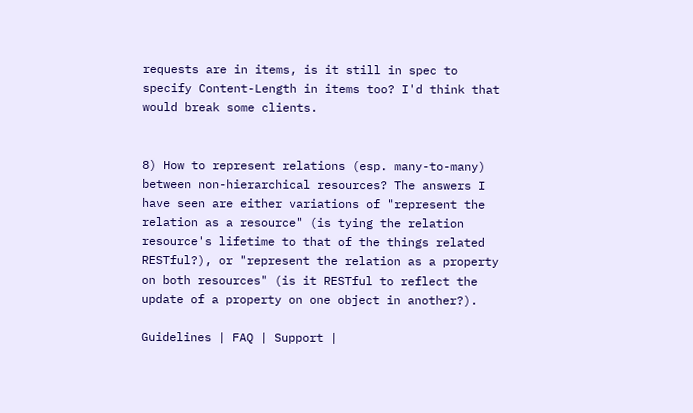requests are in items, is it still in spec to specify Content-Length in items too? I'd think that would break some clients.


8) How to represent relations (esp. many-to-many) between non-hierarchical resources? The answers I have seen are either variations of "represent the relation as a resource" (is tying the relation resource's lifetime to that of the things related RESTful?), or "represent the relation as a property on both resources" (is it RESTful to reflect the update of a property on one object in another?).

Guidelines | FAQ | Support |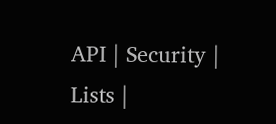API | Security | Lists |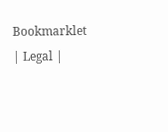Bookmarklet | Legal |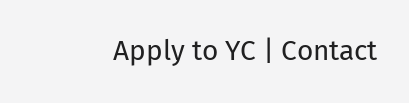Apply to YC | Contact